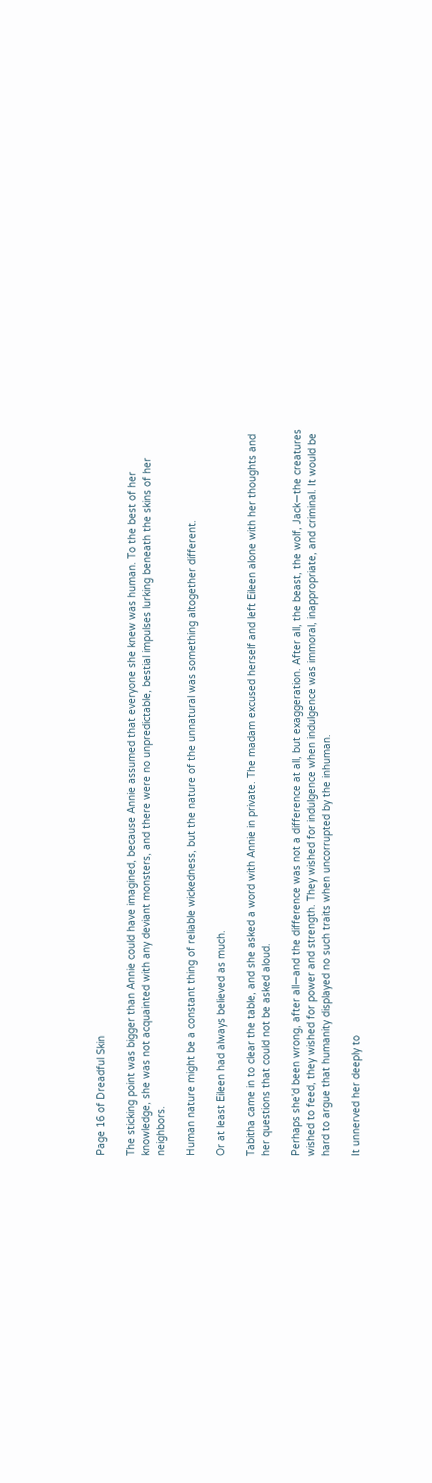Page 16 of Dreadful Skin

The sticking point was bigger than Annie could have imagined, because Annie assumed that everyone she knew was human. To the best of her knowledge, she was not acquainted with any deviant monsters, and there were no unpredictable, bestial impulses lurking beneath the skins of her neighbors.

Human nature might be a constant thing of reliable wickedness, but the nature of the unnatural was something altogether different.

Or at least Eileen had always believed as much.

Tabitha came in to clear the table, and she asked a word with Annie in private. The madam excused herself and left Eileen alone with her thoughts and her questions that could not be asked aloud.

Perhaps she'd been wrong, after all—and the difference was not a difference at all, but exaggeration. After all, the beast, the wolf, Jack—the creatures wished to feed, they wished for power and strength. They wished for indulgence when indulgence was immoral, inappropriate, and criminal. It would be hard to argue that humanity displayed no such traits when uncorrupted by the inhuman.

It unnerved her deeply to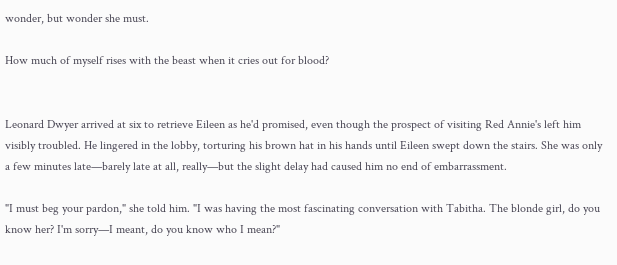wonder, but wonder she must.

How much of myself rises with the beast when it cries out for blood?


Leonard Dwyer arrived at six to retrieve Eileen as he'd promised, even though the prospect of visiting Red Annie's left him visibly troubled. He lingered in the lobby, torturing his brown hat in his hands until Eileen swept down the stairs. She was only a few minutes late—barely late at all, really—but the slight delay had caused him no end of embarrassment.

"I must beg your pardon," she told him. "I was having the most fascinating conversation with Tabitha. The blonde girl, do you know her? I'm sorry—I meant, do you know who I mean?"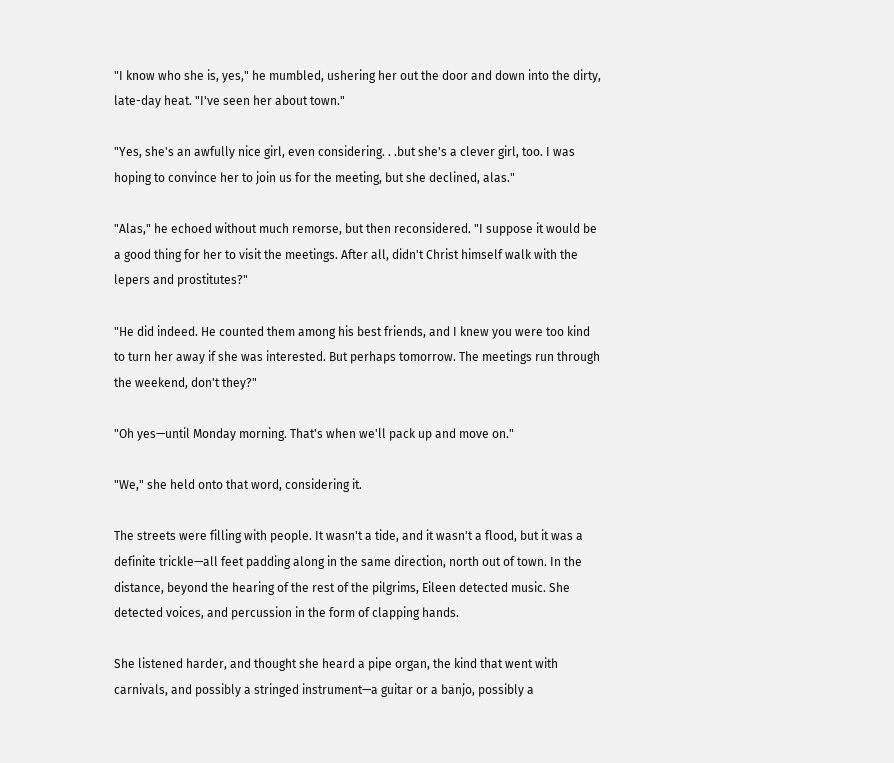"I know who she is, yes," he mumbled, ushering her out the door and down into the dirty, late-day heat. "I've seen her about town."

"Yes, she's an awfully nice girl, even considering. . .but she's a clever girl, too. I was hoping to convince her to join us for the meeting, but she declined, alas."

"Alas," he echoed without much remorse, but then reconsidered. "I suppose it would be a good thing for her to visit the meetings. After all, didn't Christ himself walk with the lepers and prostitutes?"

"He did indeed. He counted them among his best friends, and I knew you were too kind to turn her away if she was interested. But perhaps tomorrow. The meetings run through the weekend, don't they?"

"Oh yes—until Monday morning. That's when we'll pack up and move on."

"We," she held onto that word, considering it.

The streets were filling with people. It wasn't a tide, and it wasn't a flood, but it was a definite trickle—all feet padding along in the same direction, north out of town. In the distance, beyond the hearing of the rest of the pilgrims, Eileen detected music. She detected voices, and percussion in the form of clapping hands.

She listened harder, and thought she heard a pipe organ, the kind that went with carnivals, and possibly a stringed instrument—a guitar or a banjo, possibly a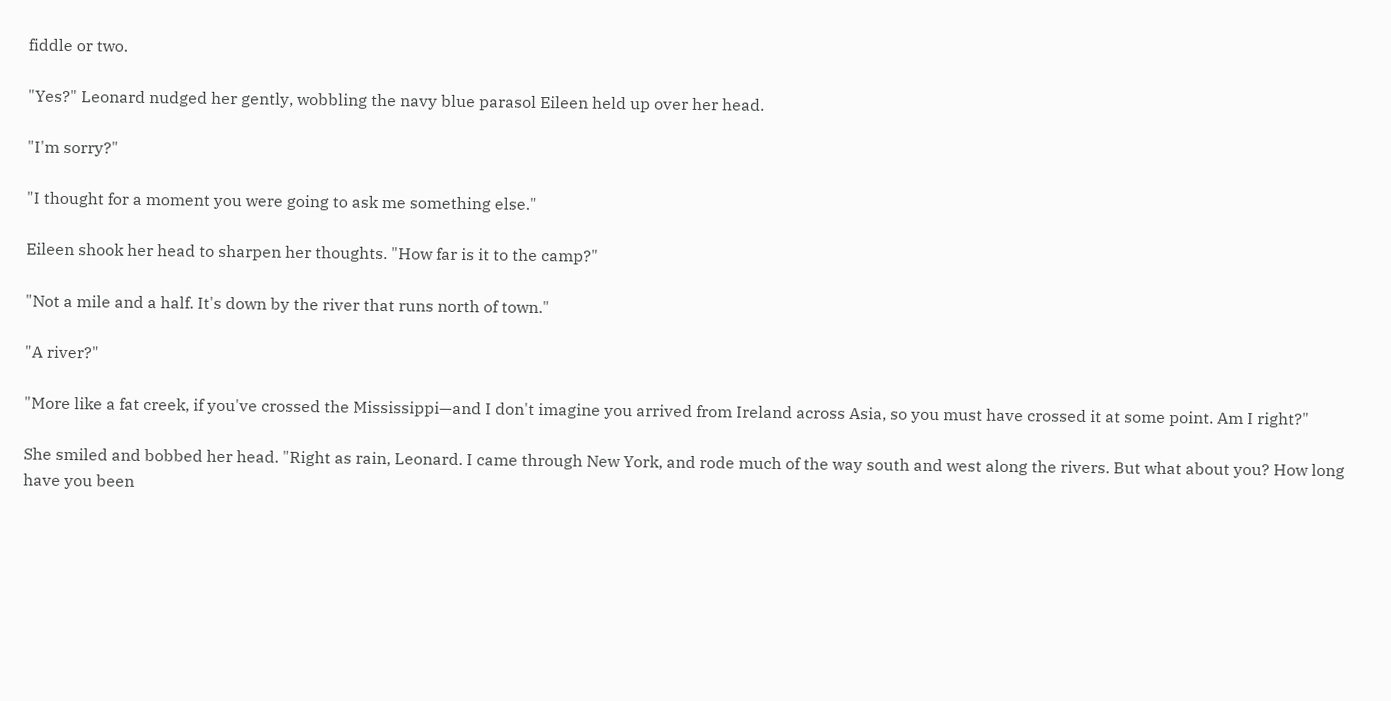fiddle or two.

"Yes?" Leonard nudged her gently, wobbling the navy blue parasol Eileen held up over her head.

"I'm sorry?"

"I thought for a moment you were going to ask me something else."

Eileen shook her head to sharpen her thoughts. "How far is it to the camp?"

"Not a mile and a half. It's down by the river that runs north of town."

"A river?"

"More like a fat creek, if you've crossed the Mississippi—and I don't imagine you arrived from Ireland across Asia, so you must have crossed it at some point. Am I right?"

She smiled and bobbed her head. "Right as rain, Leonard. I came through New York, and rode much of the way south and west along the rivers. But what about you? How long have you been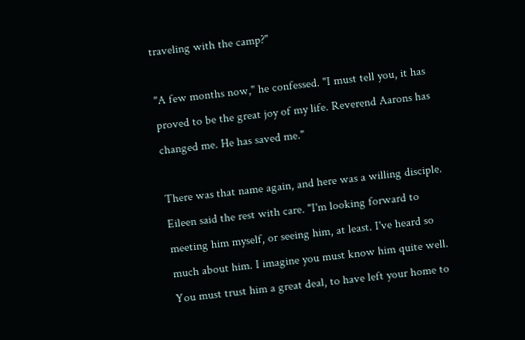traveling with the camp?"

"A few months now," he confessed. "I must tell you, it has proved to be the great joy of my life. Reverend Aarons has changed me. He has saved me."

There was that name again, and here was a willing disciple. Eileen said the rest with care. "I'm looking forward to meeting him myself, or seeing him, at least. I've heard so much about him. I imagine you must know him quite well. You must trust him a great deal, to have left your home to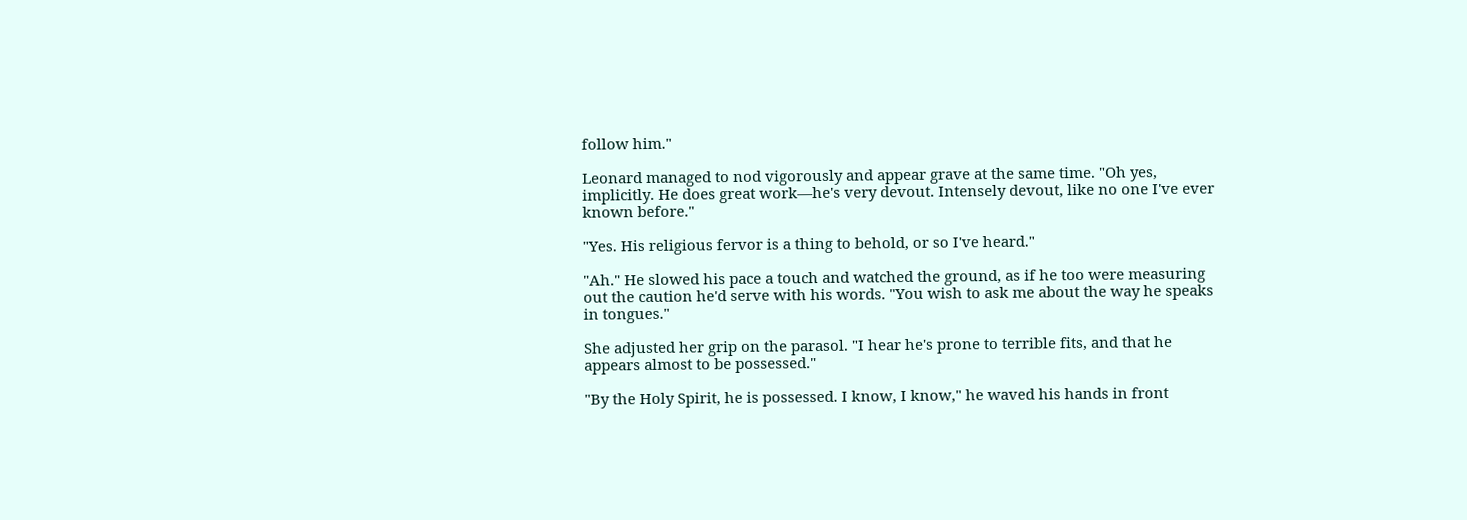follow him."

Leonard managed to nod vigorously and appear grave at the same time. "Oh yes, implicitly. He does great work—he's very devout. Intensely devout, like no one I've ever known before."

"Yes. His religious fervor is a thing to behold, or so I've heard."

"Ah." He slowed his pace a touch and watched the ground, as if he too were measuring out the caution he'd serve with his words. "You wish to ask me about the way he speaks in tongues."

She adjusted her grip on the parasol. "I hear he's prone to terrible fits, and that he appears almost to be possessed."

"By the Holy Spirit, he is possessed. I know, I know," he waved his hands in front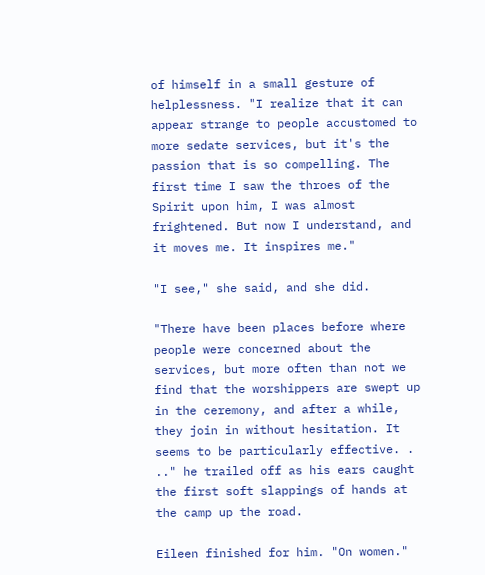of himself in a small gesture of helplessness. "I realize that it can appear strange to people accustomed to more sedate services, but it's the passion that is so compelling. The first time I saw the throes of the Spirit upon him, I was almost frightened. But now I understand, and it moves me. It inspires me."

"I see," she said, and she did.

"There have been places before where people were concerned about the services, but more often than not we find that the worshippers are swept up in the ceremony, and after a while, they join in without hesitation. It seems to be particularly effective. . .." he trailed off as his ears caught the first soft slappings of hands at the camp up the road.

Eileen finished for him. "On women."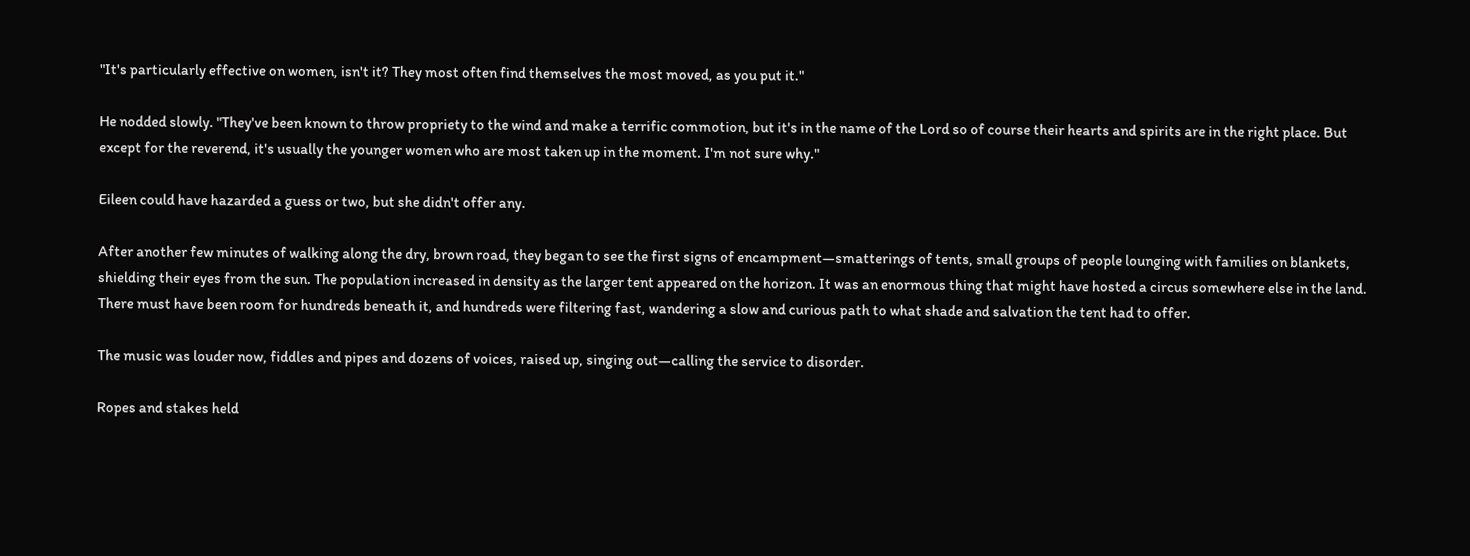"It's particularly effective on women, isn't it? They most often find themselves the most moved, as you put it."

He nodded slowly. "They've been known to throw propriety to the wind and make a terrific commotion, but it's in the name of the Lord so of course their hearts and spirits are in the right place. But except for the reverend, it's usually the younger women who are most taken up in the moment. I'm not sure why."

Eileen could have hazarded a guess or two, but she didn't offer any.

After another few minutes of walking along the dry, brown road, they began to see the first signs of encampment—smatterings of tents, small groups of people lounging with families on blankets, shielding their eyes from the sun. The population increased in density as the larger tent appeared on the horizon. It was an enormous thing that might have hosted a circus somewhere else in the land. There must have been room for hundreds beneath it, and hundreds were filtering fast, wandering a slow and curious path to what shade and salvation the tent had to offer.

The music was louder now, fiddles and pipes and dozens of voices, raised up, singing out—calling the service to disorder.

Ropes and stakes held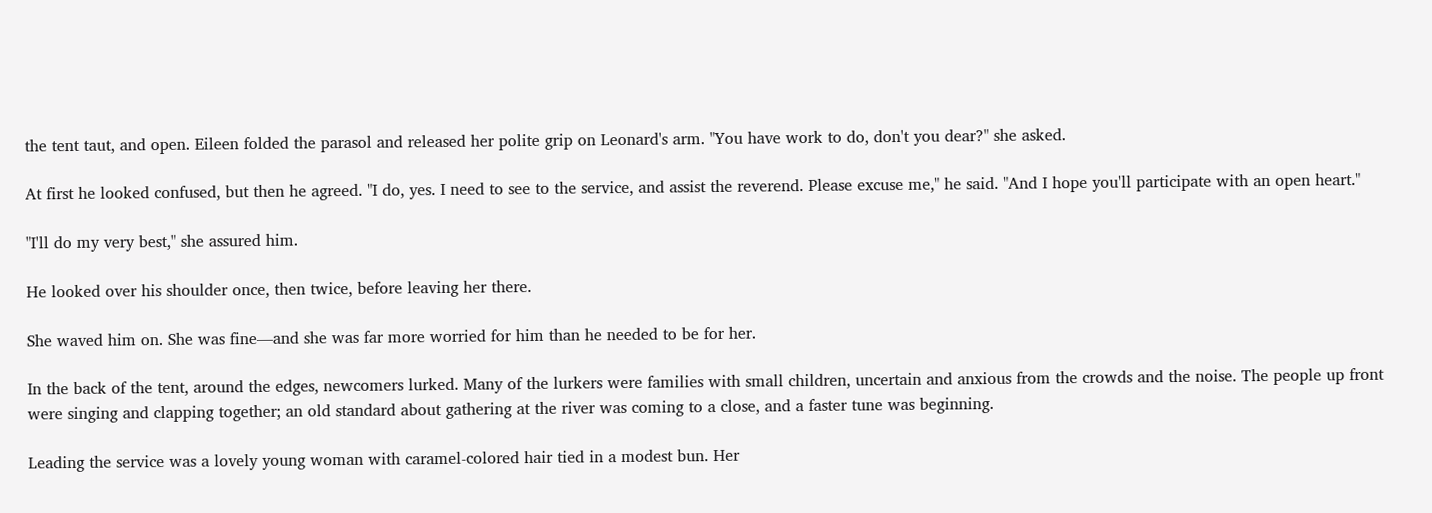the tent taut, and open. Eileen folded the parasol and released her polite grip on Leonard's arm. "You have work to do, don't you dear?" she asked.

At first he looked confused, but then he agreed. "I do, yes. I need to see to the service, and assist the reverend. Please excuse me," he said. "And I hope you'll participate with an open heart."

"I'll do my very best," she assured him.

He looked over his shoulder once, then twice, before leaving her there.

She waved him on. She was fine—and she was far more worried for him than he needed to be for her.

In the back of the tent, around the edges, newcomers lurked. Many of the lurkers were families with small children, uncertain and anxious from the crowds and the noise. The people up front were singing and clapping together; an old standard about gathering at the river was coming to a close, and a faster tune was beginning.

Leading the service was a lovely young woman with caramel-colored hair tied in a modest bun. Her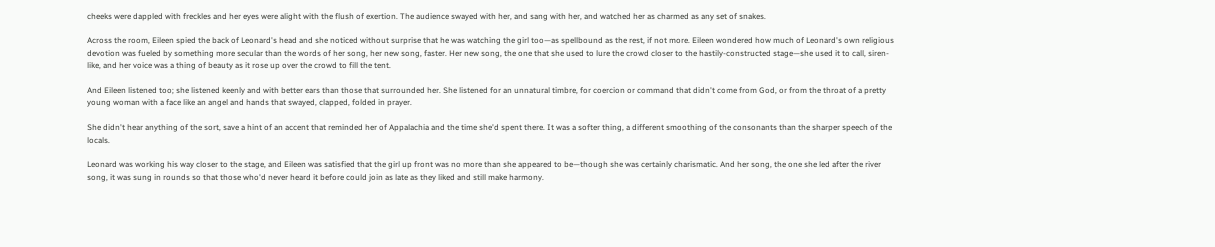cheeks were dappled with freckles and her eyes were alight with the flush of exertion. The audience swayed with her, and sang with her, and watched her as charmed as any set of snakes.

Across the room, Eileen spied the back of Leonard's head and she noticed without surprise that he was watching the girl too—as spellbound as the rest, if not more. Eileen wondered how much of Leonard's own religious devotion was fueled by something more secular than the words of her song, her new song, faster. Her new song, the one that she used to lure the crowd closer to the hastily-constructed stage—she used it to call, siren-like, and her voice was a thing of beauty as it rose up over the crowd to fill the tent.

And Eileen listened too; she listened keenly and with better ears than those that surrounded her. She listened for an unnatural timbre, for coercion or command that didn't come from God, or from the throat of a pretty young woman with a face like an angel and hands that swayed, clapped, folded in prayer.

She didn't hear anything of the sort, save a hint of an accent that reminded her of Appalachia and the time she'd spent there. It was a softer thing, a different smoothing of the consonants than the sharper speech of the locals.

Leonard was working his way closer to the stage, and Eileen was satisfied that the girl up front was no more than she appeared to be—though she was certainly charismatic. And her song, the one she led after the river song, it was sung in rounds so that those who'd never heard it before could join as late as they liked and still make harmony.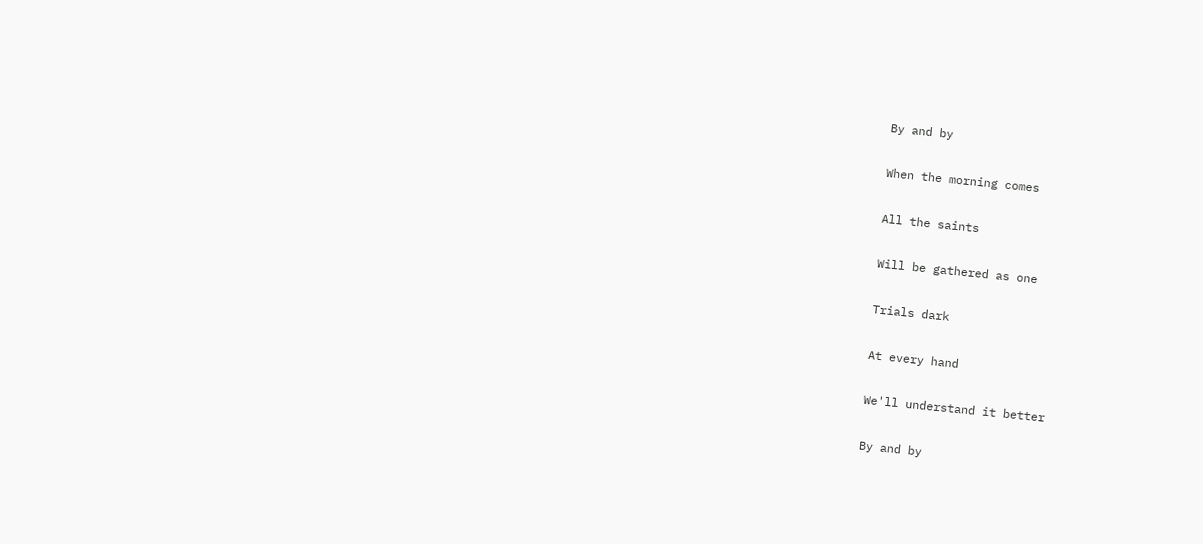By and by

When the morning comes

All the saints

Will be gathered as one

Trials dark

At every hand

We'll understand it better

By and by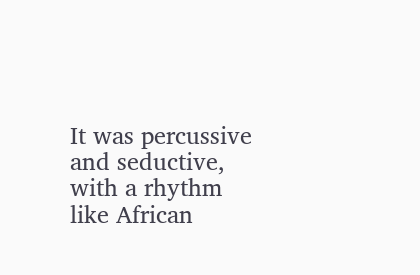It was percussive and seductive, with a rhythm like African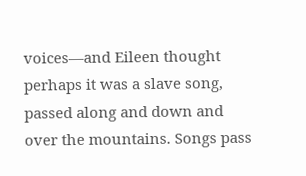voices—and Eileen thought perhaps it was a slave song, passed along and down and over the mountains. Songs pass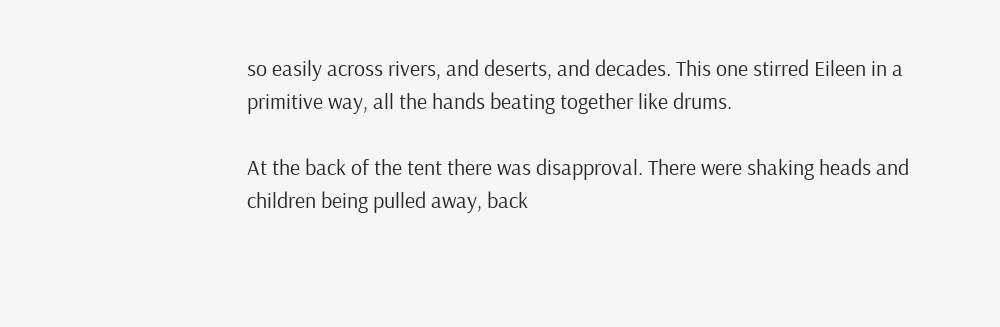so easily across rivers, and deserts, and decades. This one stirred Eileen in a primitive way, all the hands beating together like drums.

At the back of the tent there was disapproval. There were shaking heads and children being pulled away, back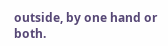outside, by one hand or both.